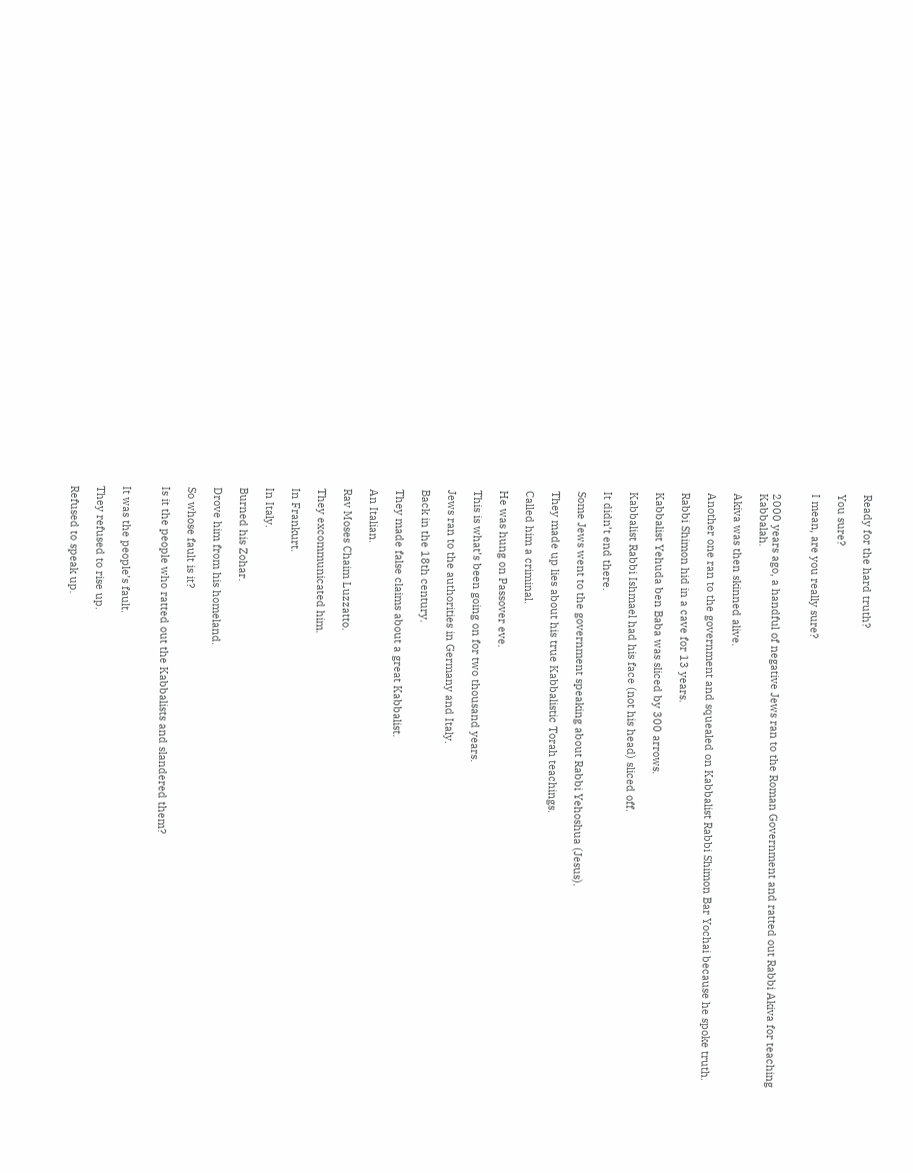Ready for the hard truth?

You sure?

I mean, are you really sure?


2000 years ago, a handful of negative Jews ran to the Roman Government and ratted out Rabbi Akiva for teaching Kabbalah.

Akiva was then skinned alive.

Another one ran to the government and squealed on Kabbalist Rabbi Shimon Bar Yochai because he spoke truth.

Rabbi Shimon hid in a cave for 13 years.

Kabbalist Yehuda ben Baba was sliced by 300 arrows.

Kabbalist Rabbi Ishmael had his face (not his head) sliced off.

It didn’t end there.

Some Jews went to the government speaking about Rabbi Yehoshua (Jesus).

They made up lies about his true Kabbalistic Torah teachings.

Called him a criminal.

He was hung on Passover eve.

This is what’s been going on for two thousand years.

Jews ran to the authorities in Germany and Italy.

Back in the 18th century.

They made false claims about a great Kabbalist.

An Italian.

Rav Moses Chaim Luzzatto.

They excommunicated him.

In Frankurt.

In Italy.

Burned his Zohar.

Drove him from his homeland.

So whose fault is it?

Is it the people who ratted out the Kabbalists and slandered them?


It was the people’s fault.

They refused to rise up.

Refused to speak up.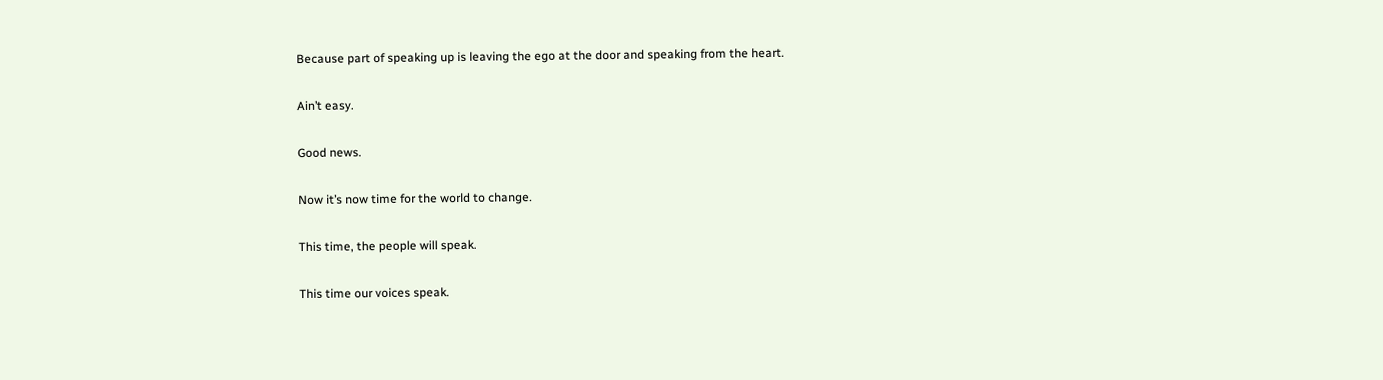Because part of speaking up is leaving the ego at the door and speaking from the heart.

Ain’t easy.

Good news.

Now it’s now time for the world to change.

This time, the people will speak.

This time our voices speak.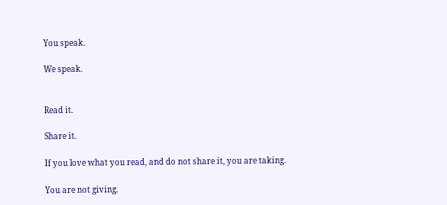You speak.

We speak.


Read it.

Share it.

If you love what you read, and do not share it, you are taking.

You are not giving.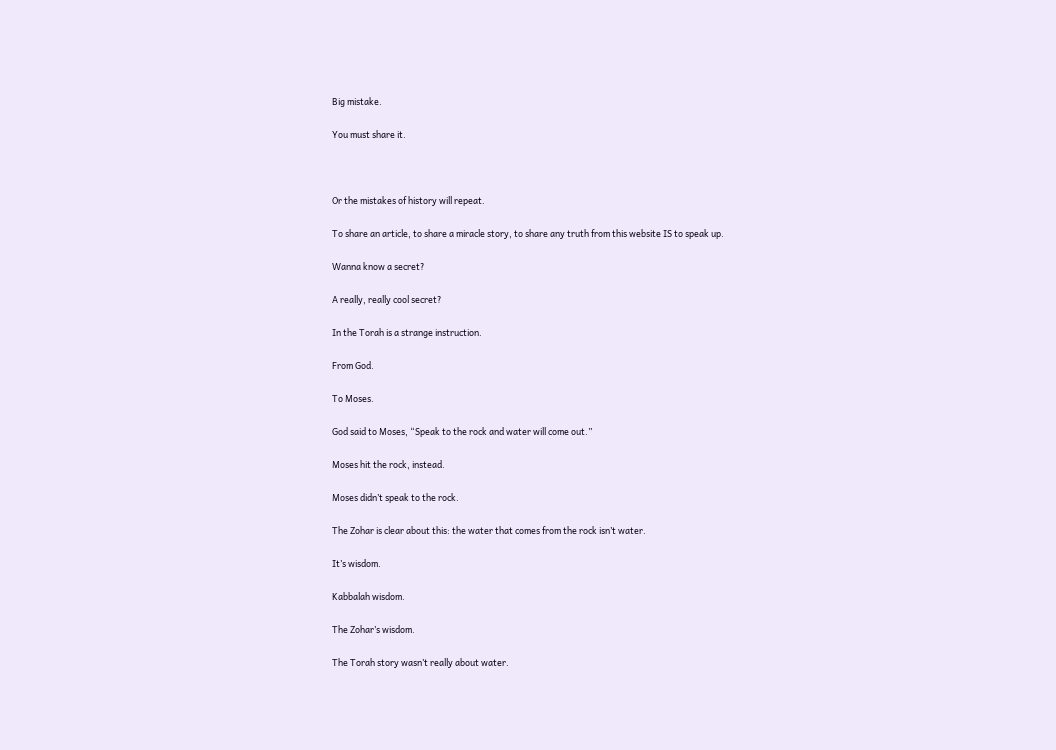Big mistake.

You must share it.



Or the mistakes of history will repeat.

To share an article, to share a miracle story, to share any truth from this website IS to speak up.

Wanna know a secret?

A really, really cool secret?

In the Torah is a strange instruction.

From God.

To Moses.

God said to Moses, “Speak to the rock and water will come out.”

Moses hit the rock, instead.

Moses didn’t speak to the rock.

The Zohar is clear about this: the water that comes from the rock isn’t water.

It’s wisdom.

Kabbalah wisdom.

The Zohar’s wisdom.

The Torah story wasn’t really about water.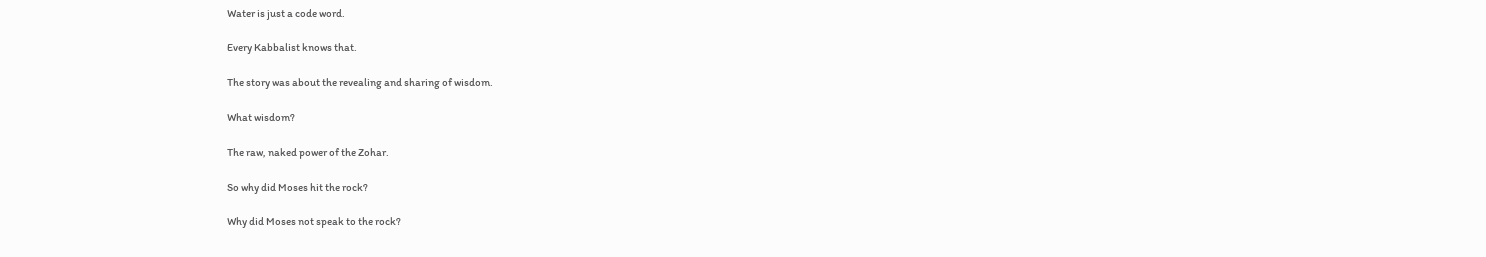Water is just a code word.

Every Kabbalist knows that.

The story was about the revealing and sharing of wisdom.

What wisdom?

The raw, naked power of the Zohar.

So why did Moses hit the rock?

Why did Moses not speak to the rock?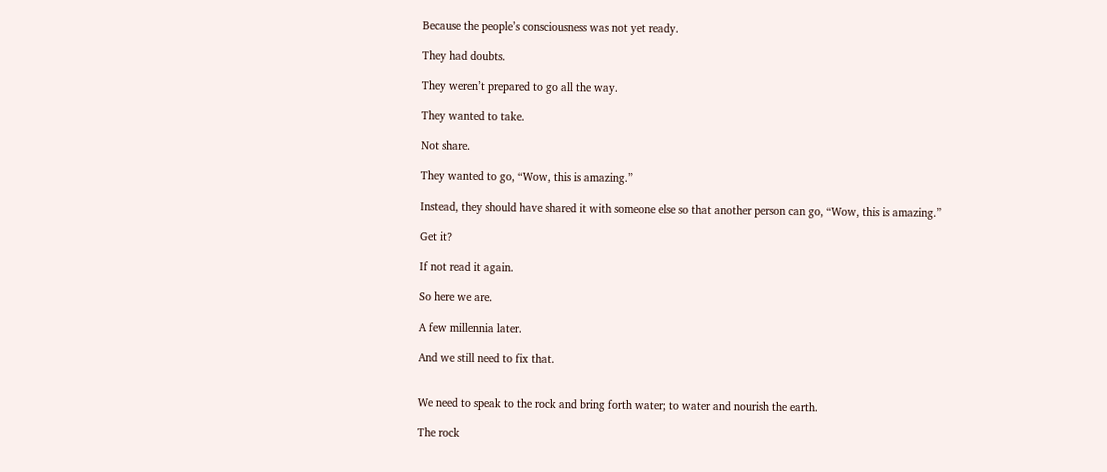Because the people’s consciousness was not yet ready.

They had doubts.

They weren’t prepared to go all the way.

They wanted to take.

Not share.

They wanted to go, “Wow, this is amazing.”

Instead, they should have shared it with someone else so that another person can go, “Wow, this is amazing.”

Get it?

If not read it again.

So here we are.

A few millennia later.

And we still need to fix that.


We need to speak to the rock and bring forth water; to water and nourish the earth.

The rock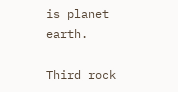is planet earth.

Third rock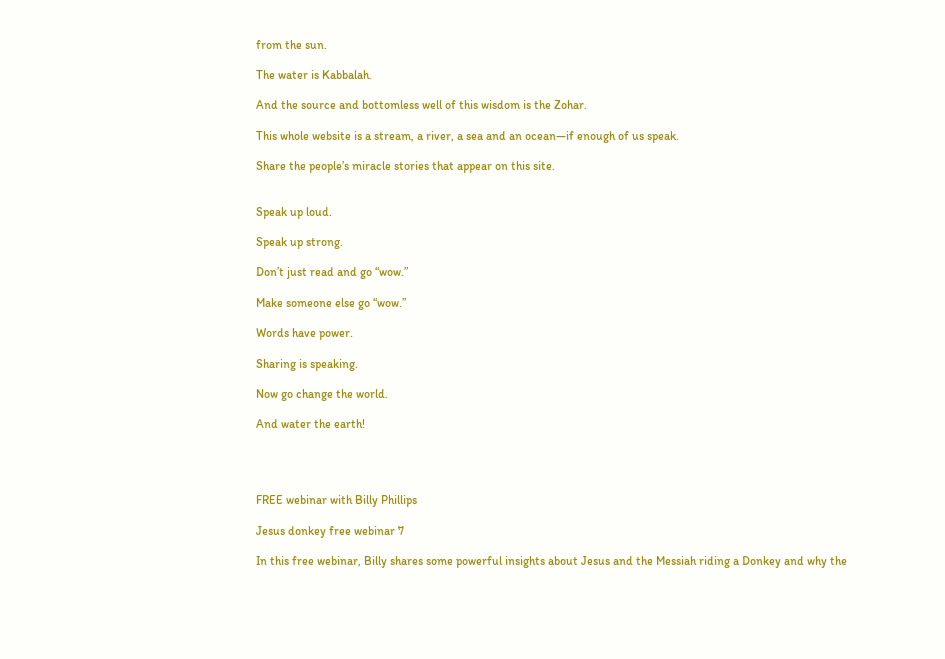from the sun.

The water is Kabbalah.

And the source and bottomless well of this wisdom is the Zohar.

This whole website is a stream, a river, a sea and an ocean—if enough of us speak.

Share the people’s miracle stories that appear on this site.


Speak up loud.

Speak up strong.

Don’t just read and go “wow.”

Make someone else go “wow.”

Words have power.

Sharing is speaking.

Now go change the world.

And water the earth!




FREE webinar with Billy Phillips

Jesus donkey free webinar 7

In this free webinar, Billy shares some powerful insights about Jesus and the Messiah riding a Donkey and why the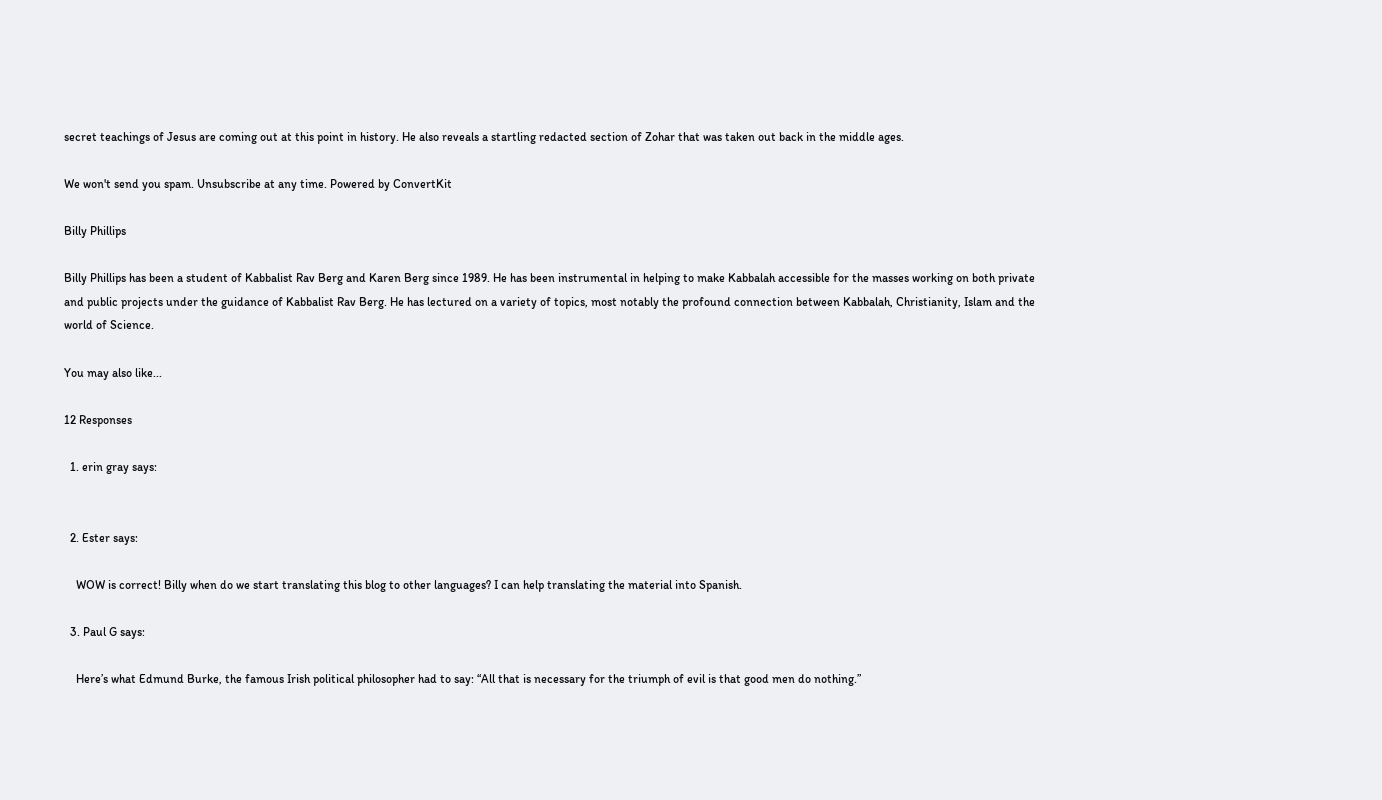secret teachings of Jesus are coming out at this point in history. He also reveals a startling redacted section of Zohar that was taken out back in the middle ages.

We won't send you spam. Unsubscribe at any time. Powered by ConvertKit

Billy Phillips

Billy Phillips has been a student of Kabbalist Rav Berg and Karen Berg since 1989. He has been instrumental in helping to make Kabbalah accessible for the masses working on both private and public projects under the guidance of Kabbalist Rav Berg. He has lectured on a variety of topics, most notably the profound connection between Kabbalah, Christianity, Islam and the world of Science.

You may also like...

12 Responses

  1. erin gray says:


  2. Ester says:

    WOW is correct! Billy when do we start translating this blog to other languages? I can help translating the material into Spanish.

  3. Paul G says:

    Here’s what Edmund Burke, the famous Irish political philosopher had to say: “All that is necessary for the triumph of evil is that good men do nothing.”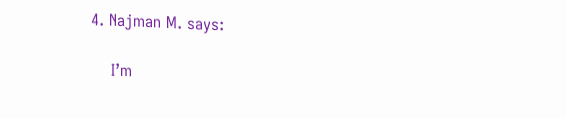4. Najman M. says:

    I’m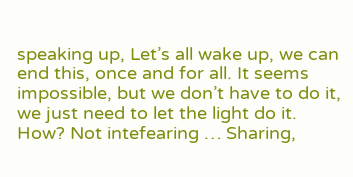speaking up, Let’s all wake up, we can end this, once and for all. It seems impossible, but we don’t have to do it, we just need to let the light do it. How? Not intefearing … Sharing,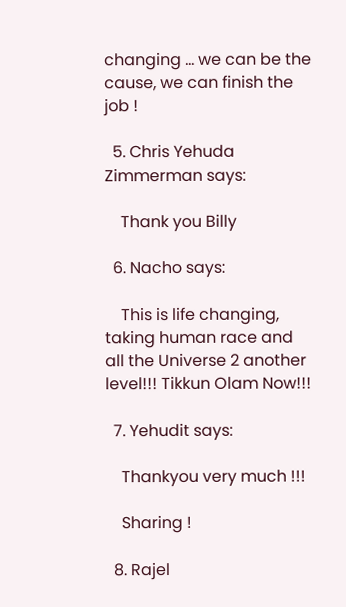changing … we can be the cause, we can finish the job !

  5. Chris Yehuda Zimmerman says:

    Thank you Billy

  6. Nacho says:

    This is life changing, taking human race and all the Universe 2 another level!!! Tikkun Olam Now!!!

  7. Yehudit says:

    Thankyou very much !!!

    Sharing !

  8. Rajel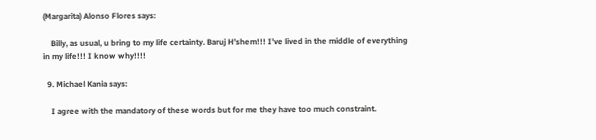(Margarita) Alonso Flores says:

    Billy, as usual, u bring to my life certainty. Baruj H’shem!!! I’ve lived in the middle of everything in my life!!! I know why!!!!

  9. Michael Kania says:

    I agree with the mandatory of these words but for me they have too much constraint.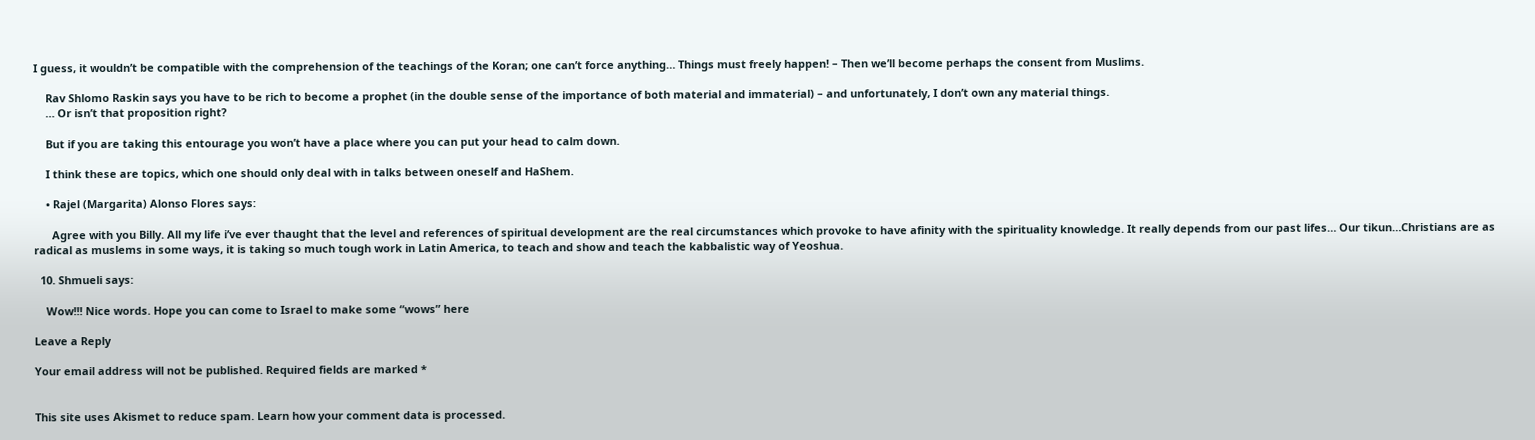I guess, it wouldn’t be compatible with the comprehension of the teachings of the Koran; one can’t force anything… Things must freely happen! – Then we’ll become perhaps the consent from Muslims.

    Rav Shlomo Raskin says you have to be rich to become a prophet (in the double sense of the importance of both material and immaterial) – and unfortunately, I don’t own any material things.
    … Or isn’t that proposition right?

    But if you are taking this entourage you won’t have a place where you can put your head to calm down.

    I think these are topics, which one should only deal with in talks between oneself and HaShem.

    • Rajel (Margarita) Alonso Flores says:

      Agree with you Billy. All my life i’ve ever thaught that the level and references of spiritual development are the real circumstances which provoke to have afinity with the spirituality knowledge. It really depends from our past lifes… Our tikun…Christians are as radical as muslems in some ways, it is taking so much tough work in Latin America, to teach and show and teach the kabbalistic way of Yeoshua.

  10. Shmueli says:

    Wow!!! Nice words. Hope you can come to Israel to make some “wows” here

Leave a Reply

Your email address will not be published. Required fields are marked *


This site uses Akismet to reduce spam. Learn how your comment data is processed.